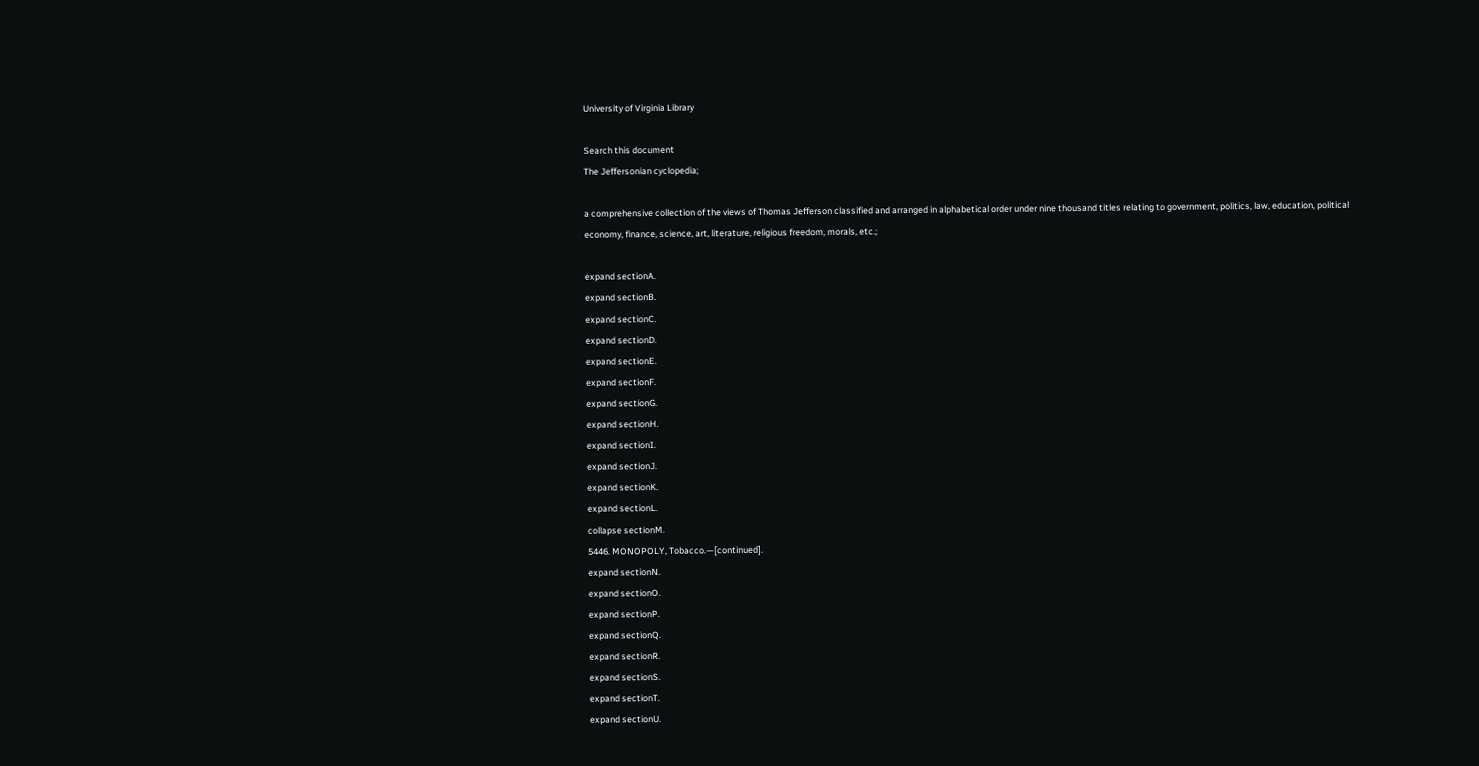University of Virginia Library

Search this document
The Jeffersonian cyclopedia;

a comprehensive collection of the views of Thomas Jefferson classified and arranged in alphabetical order under nine thousand titles relating to government, politics, law, education, political economy, finance, science, art, literature, religious freedom, morals, etc.;

expand sectionA.
expand sectionB.
expand sectionC.
expand sectionD.
expand sectionE.
expand sectionF.
expand sectionG.
expand sectionH.
expand sectionI.
expand sectionJ.
expand sectionK.
expand sectionL.
collapse sectionM.
5446. MONOPOLY, Tobacco.—[continued].
expand sectionN.
expand sectionO.
expand sectionP.
expand sectionQ.
expand sectionR.
expand sectionS.
expand sectionT.
expand sectionU.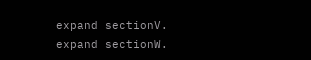expand sectionV.
expand sectionW.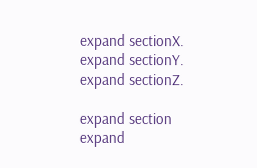expand sectionX.
expand sectionY.
expand sectionZ.

expand section
expand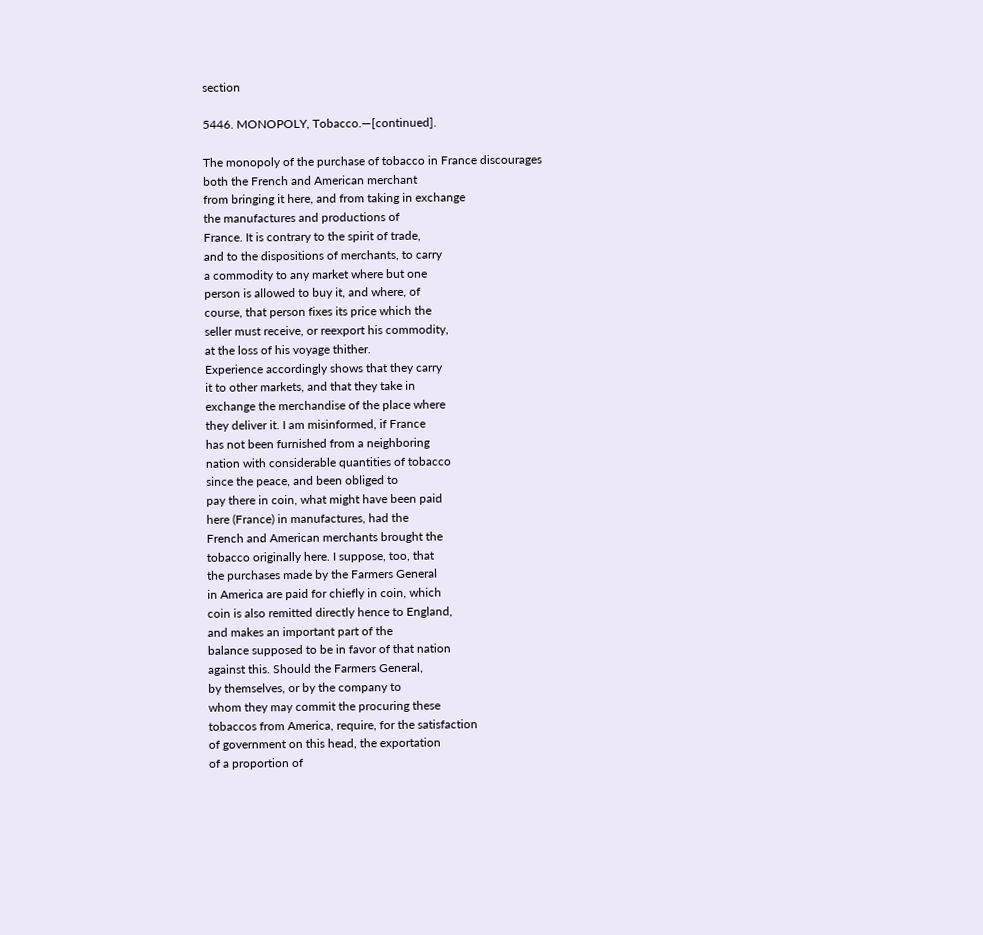section

5446. MONOPOLY, Tobacco.—[continued].

The monopoly of the purchase of tobacco in France discourages
both the French and American merchant
from bringing it here, and from taking in exchange
the manufactures and productions of
France. It is contrary to the spirit of trade,
and to the dispositions of merchants, to carry
a commodity to any market where but one
person is allowed to buy it, and where, of
course, that person fixes its price which the
seller must receive, or reexport his commodity,
at the loss of his voyage thither.
Experience accordingly shows that they carry
it to other markets, and that they take in
exchange the merchandise of the place where
they deliver it. I am misinformed, if France
has not been furnished from a neighboring
nation with considerable quantities of tobacco
since the peace, and been obliged to
pay there in coin, what might have been paid
here (France) in manufactures, had the
French and American merchants brought the
tobacco originally here. I suppose, too, that
the purchases made by the Farmers General
in America are paid for chiefly in coin, which
coin is also remitted directly hence to England,
and makes an important part of the
balance supposed to be in favor of that nation
against this. Should the Farmers General,
by themselves, or by the company to
whom they may commit the procuring these
tobaccos from America, require, for the satisfaction
of government on this head, the exportation
of a proportion of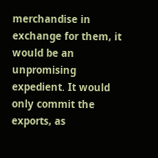merchandise in
exchange for them, it would be an unpromising
expedient. It would only commit the
exports, as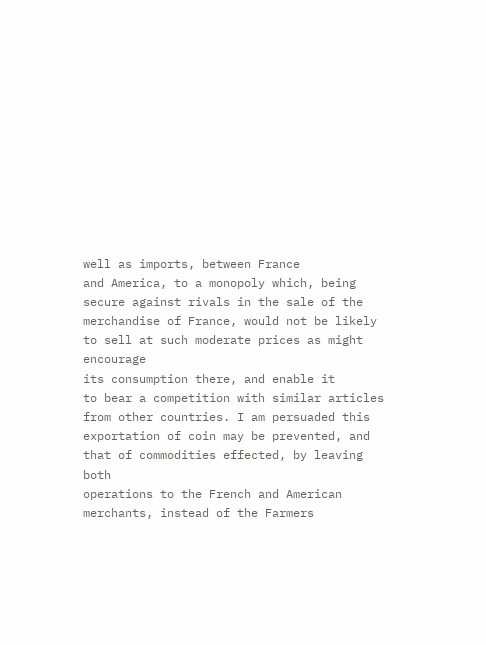well as imports, between France
and America, to a monopoly which, being
secure against rivals in the sale of the
merchandise of France, would not be likely
to sell at such moderate prices as might encourage
its consumption there, and enable it
to bear a competition with similar articles
from other countries. I am persuaded this
exportation of coin may be prevented, and
that of commodities effected, by leaving both
operations to the French and American
merchants, instead of the Farmers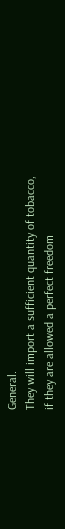General.
They will import a sufficient quantity of tobacco,
if they are allowed a perfect freedom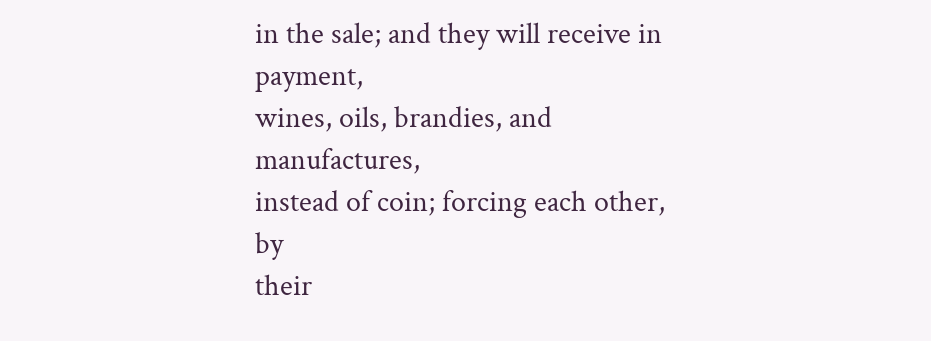in the sale; and they will receive in payment,
wines, oils, brandies, and manufactures,
instead of coin; forcing each other, by
their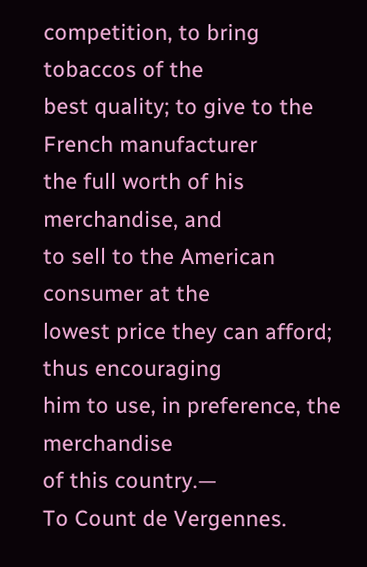competition, to bring tobaccos of the
best quality; to give to the French manufacturer
the full worth of his merchandise, and
to sell to the American consumer at the
lowest price they can afford; thus encouraging
him to use, in preference, the merchandise
of this country.—
To Count de Vergennes.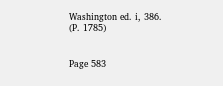Washington ed. i, 386.
(P. 1785)


Page 583